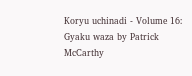Koryu uchinadi - Volume 16: Gyaku waza by Patrick McCarthy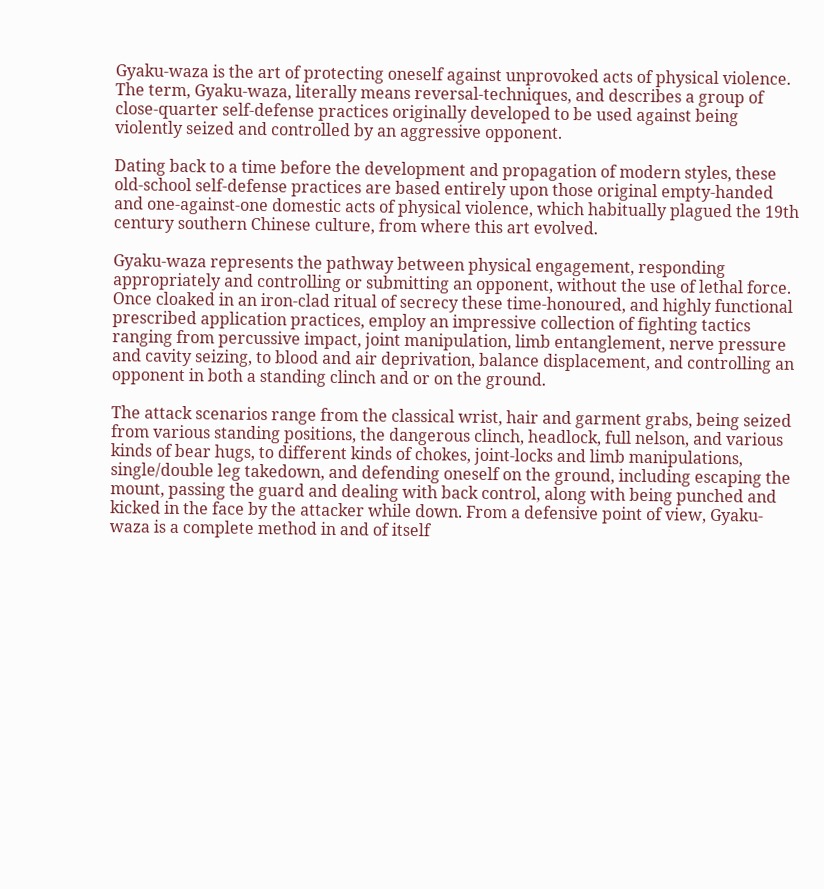Gyaku-waza is the art of protecting oneself against unprovoked acts of physical violence. The term, Gyaku-waza, literally means reversal-techniques, and describes a group of close-quarter self-defense practices originally developed to be used against being violently seized and controlled by an aggressive opponent.

Dating back to a time before the development and propagation of modern styles, these old-school self-defense practices are based entirely upon those original empty-handed and one-against-one domestic acts of physical violence, which habitually plagued the 19th century southern Chinese culture, from where this art evolved.

Gyaku-waza represents the pathway between physical engagement, responding appropriately and controlling or submitting an opponent, without the use of lethal force. Once cloaked in an iron-clad ritual of secrecy these time-honoured, and highly functional prescribed application practices, employ an impressive collection of fighting tactics ranging from percussive impact, joint manipulation, limb entanglement, nerve pressure and cavity seizing, to blood and air deprivation, balance displacement, and controlling an opponent in both a standing clinch and or on the ground.

The attack scenarios range from the classical wrist, hair and garment grabs, being seized from various standing positions, the dangerous clinch, headlock, full nelson, and various kinds of bear hugs, to different kinds of chokes, joint-locks and limb manipulations, single/double leg takedown, and defending oneself on the ground, including escaping the mount, passing the guard and dealing with back control, along with being punched and kicked in the face by the attacker while down. From a defensive point of view, Gyaku-waza is a complete method in and of itself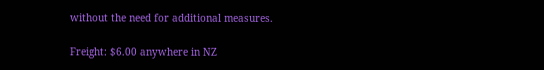without the need for additional measures.

Freight: $6.00 anywhere in NZ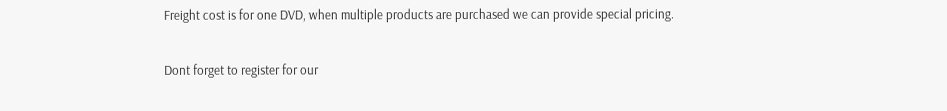Freight cost is for one DVD, when multiple products are purchased we can provide special pricing.

Dont forget to register for our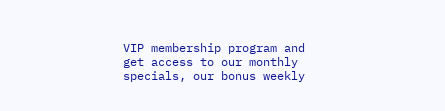VIP membership program and get access to our monthly specials, our bonus weekly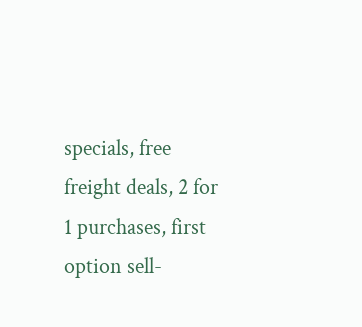specials, free freight deals, 2 for 1 purchases, first option sell-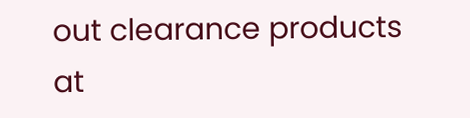out clearance products at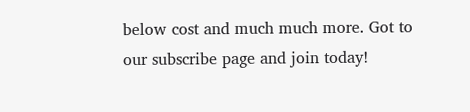below cost and much much more. Got to our subscribe page and join today!